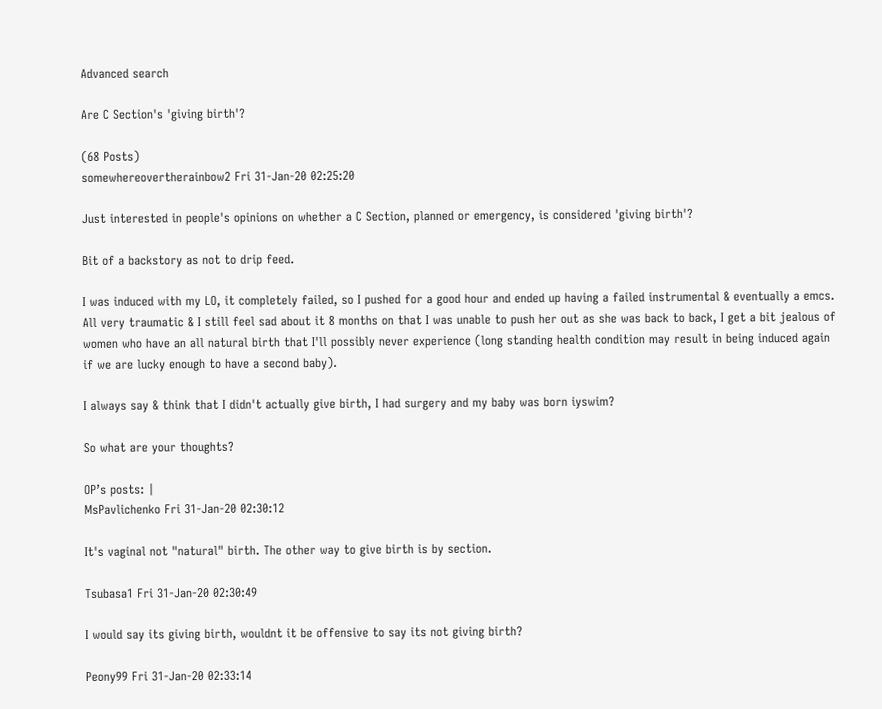Advanced search

Are C Section's 'giving birth'?

(68 Posts)
somewhereovertherainbow2 Fri 31-Jan-20 02:25:20

Just interested in people's opinions on whether a C Section, planned or emergency, is considered 'giving birth'?

Bit of a backstory as not to drip feed.

I was induced with my LO, it completely failed, so I pushed for a good hour and ended up having a failed instrumental & eventually a emcs. All very traumatic & I still feel sad about it 8 months on that I was unable to push her out as she was back to back, I get a bit jealous of women who have an all natural birth that I'll possibly never experience (long standing health condition may result in being induced again if we are lucky enough to have a second baby).

I always say & think that I didn't actually give birth, I had surgery and my baby was born iyswim?

So what are your thoughts?

OP’s posts: |
MsPavlichenko Fri 31-Jan-20 02:30:12

It's vaginal not "natural" birth. The other way to give birth is by section.

Tsubasa1 Fri 31-Jan-20 02:30:49

I would say its giving birth, wouldnt it be offensive to say its not giving birth?

Peony99 Fri 31-Jan-20 02:33:14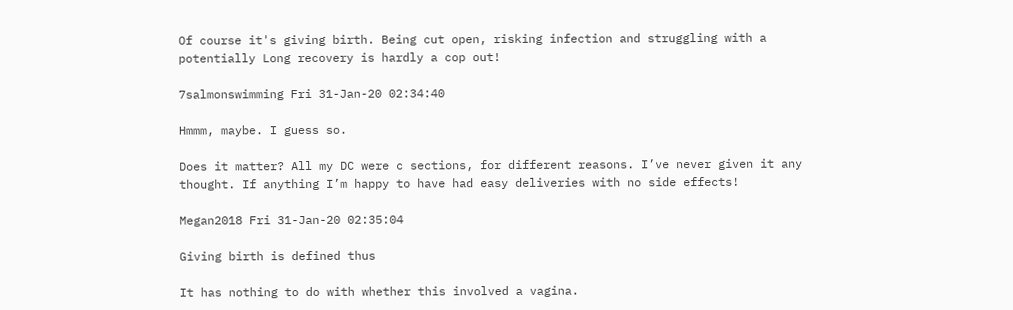Of course it's giving birth. Being cut open, risking infection and struggling with a potentially Long recovery is hardly a cop out!

7salmonswimming Fri 31-Jan-20 02:34:40

Hmmm, maybe. I guess so.

Does it matter? All my DC were c sections, for different reasons. I’ve never given it any thought. If anything I’m happy to have had easy deliveries with no side effects!

Megan2018 Fri 31-Jan-20 02:35:04

Giving birth is defined thus

It has nothing to do with whether this involved a vagina.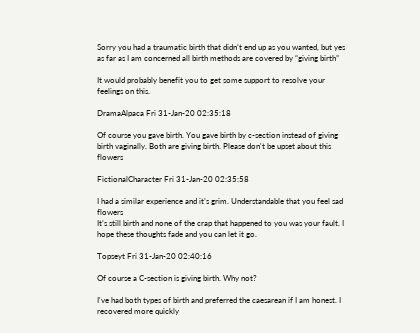Sorry you had a traumatic birth that didn’t end up as you wanted, but yes as far as I am concerned all birth methods are covered by “giving birth”

It would probably benefit you to get some support to resolve your feelings on this.

DramaAlpaca Fri 31-Jan-20 02:35:18

Of course you gave birth. You gave birth by c-section instead of giving birth vaginally. Both are giving birth. Please don't be upset about this flowers

FictionalCharacter Fri 31-Jan-20 02:35:58

I had a similar experience and it’s grim. Understandable that you feel sad flowers
It’s still birth and none of the crap that happened to you was your fault. I hope these thoughts fade and you can let it go.

Topseyt Fri 31-Jan-20 02:40:16

Of course a C-section is giving birth. Why not?

I've had both types of birth and preferred the caesarean if I am honest. I recovered more quickly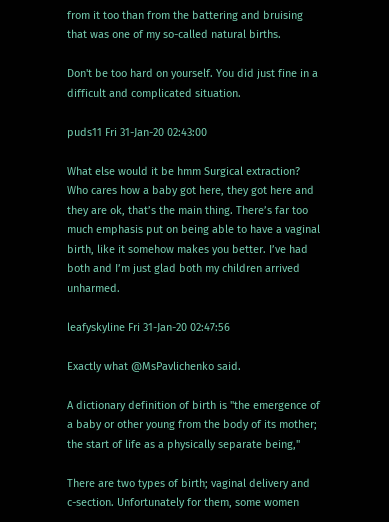from it too than from the battering and bruising that was one of my so-called natural births.

Don't be too hard on yourself. You did just fine in a difficult and complicated situation.

puds11 Fri 31-Jan-20 02:43:00

What else would it be hmm Surgical extraction? Who cares how a baby got here, they got here and they are ok, that’s the main thing. There’s far too much emphasis put on being able to have a vaginal birth, like it somehow makes you better. I’ve had both and I’m just glad both my children arrived unharmed.

leafyskyline Fri 31-Jan-20 02:47:56

Exactly what @MsPavlichenko said.

A dictionary definition of birth is "the emergence of a baby or other young from the body of its mother; the start of life as a physically separate being,"

There are two types of birth; vaginal delivery and c-section. Unfortunately for them, some women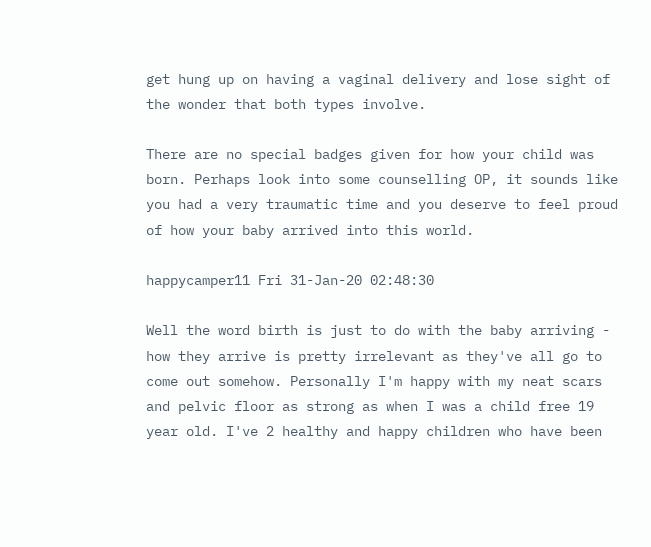get hung up on having a vaginal delivery and lose sight of the wonder that both types involve.

There are no special badges given for how your child was born. Perhaps look into some counselling OP, it sounds like you had a very traumatic time and you deserve to feel proud of how your baby arrived into this world.

happycamper11 Fri 31-Jan-20 02:48:30

Well the word birth is just to do with the baby arriving - how they arrive is pretty irrelevant as they've all go to come out somehow. Personally I'm happy with my neat scars and pelvic floor as strong as when I was a child free 19 year old. I've 2 healthy and happy children who have been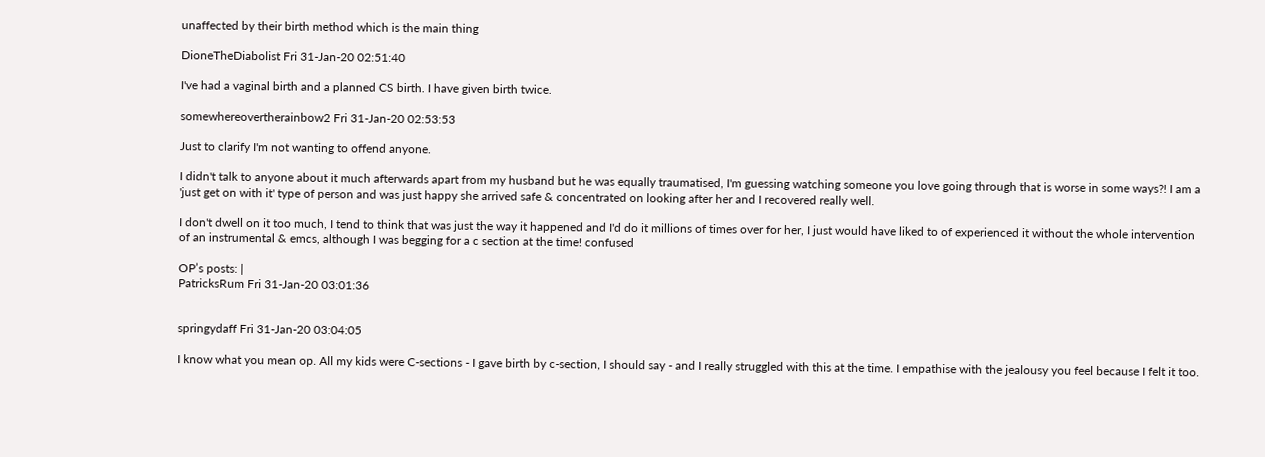unaffected by their birth method which is the main thing

DioneTheDiabolist Fri 31-Jan-20 02:51:40

I've had a vaginal birth and a planned CS birth. I have given birth twice.

somewhereovertherainbow2 Fri 31-Jan-20 02:53:53

Just to clarify I'm not wanting to offend anyone.

I didn't talk to anyone about it much afterwards apart from my husband but he was equally traumatised, I'm guessing watching someone you love going through that is worse in some ways?! I am a 'just get on with it' type of person and was just happy she arrived safe & concentrated on looking after her and I recovered really well.

I don't dwell on it too much, I tend to think that was just the way it happened and I'd do it millions of times over for her, I just would have liked to of experienced it without the whole intervention of an instrumental & emcs, although I was begging for a c section at the time! confused

OP’s posts: |
PatricksRum Fri 31-Jan-20 03:01:36


springydaff Fri 31-Jan-20 03:04:05

I know what you mean op. All my kids were C-sections - I gave birth by c-section, I should say - and I really struggled with this at the time. I empathise with the jealousy you feel because I felt it too.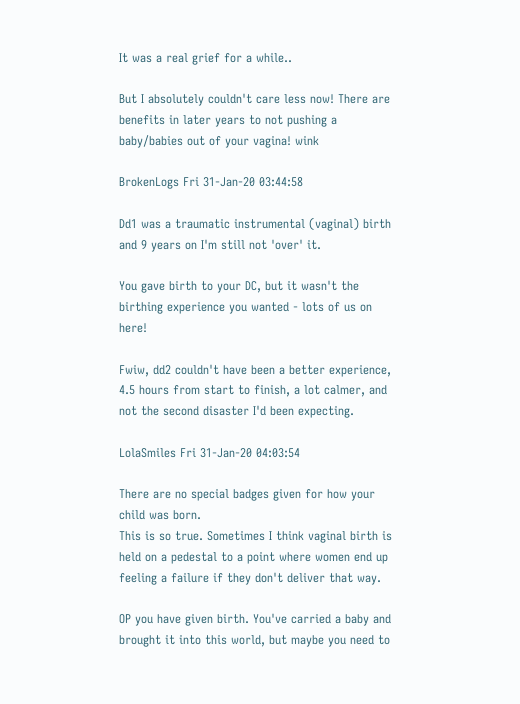It was a real grief for a while..

But I absolutely couldn't care less now! There are benefits in later years to not pushing a baby/babies out of your vagina! wink

BrokenLogs Fri 31-Jan-20 03:44:58

Dd1 was a traumatic instrumental (vaginal) birth and 9 years on I'm still not 'over' it.

You gave birth to your DC, but it wasn't the birthing experience you wanted - lots of us on here!

Fwiw, dd2 couldn't have been a better experience, 4.5 hours from start to finish, a lot calmer, and not the second disaster I'd been expecting.

LolaSmiles Fri 31-Jan-20 04:03:54

There are no special badges given for how your child was born.
This is so true. Sometimes I think vaginal birth is held on a pedestal to a point where women end up feeling a failure if they don't deliver that way.

OP you have given birth. You've carried a baby and brought it into this world, but maybe you need to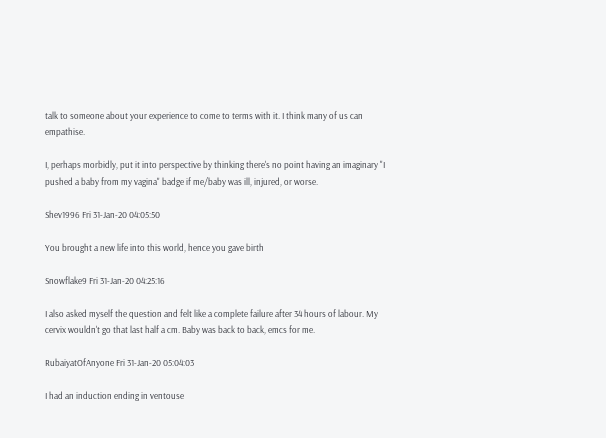talk to someone about your experience to come to terms with it. I think many of us can empathise.

I, perhaps morbidly, put it into perspective by thinking there's no point having an imaginary "I pushed a baby from my vagina" badge if me/baby was ill, injured, or worse.

Shev1996 Fri 31-Jan-20 04:05:50

You brought a new life into this world, hence you gave birth

Snowflake9 Fri 31-Jan-20 04:25:16

I also asked myself the question and felt like a complete failure after 34 hours of labour. My cervix wouldn't go that last half a cm. Baby was back to back, emcs for me.

RubaiyatOfAnyone Fri 31-Jan-20 05:04:03

I had an induction ending in ventouse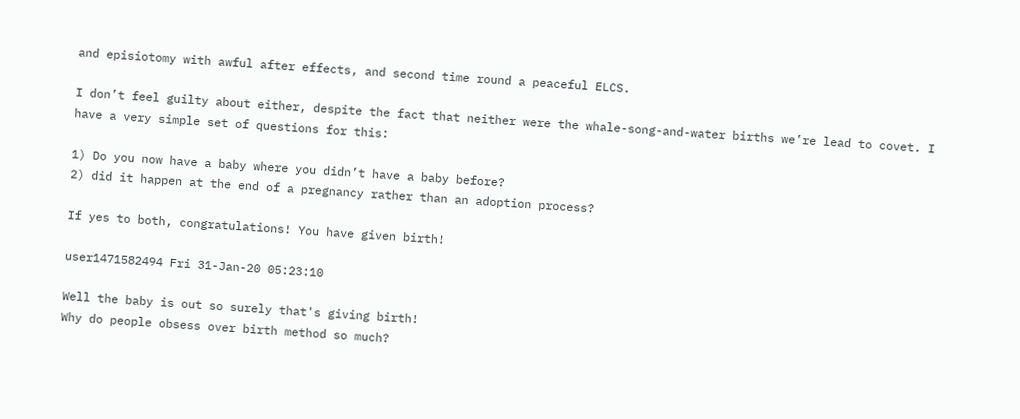and episiotomy with awful after effects, and second time round a peaceful ELCS.

I don’t feel guilty about either, despite the fact that neither were the whale-song-and-water births we’re lead to covet. I have a very simple set of questions for this:

1) Do you now have a baby where you didn’t have a baby before?
2) did it happen at the end of a pregnancy rather than an adoption process?

If yes to both, congratulations! You have given birth!

user1471582494 Fri 31-Jan-20 05:23:10

Well the baby is out so surely that's giving birth!
Why do people obsess over birth method so much?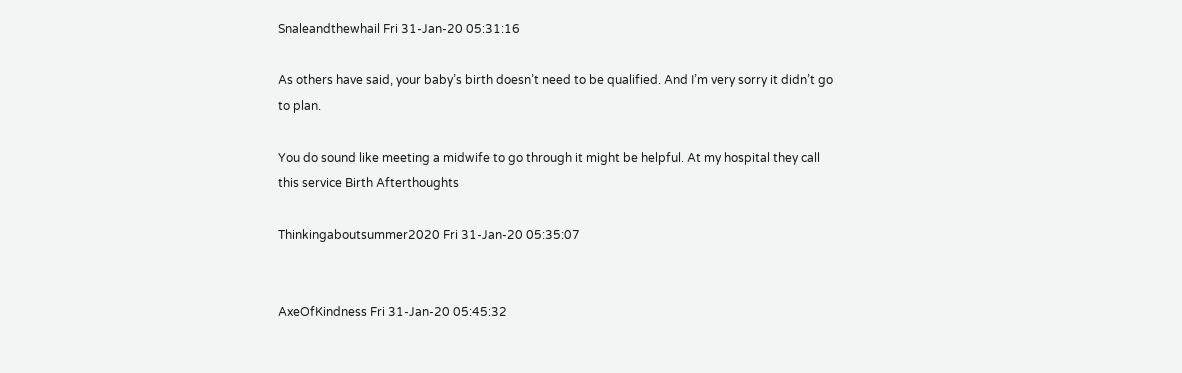Snaleandthewhail Fri 31-Jan-20 05:31:16

As others have said, your baby’s birth doesn’t need to be qualified. And I’m very sorry it didn’t go to plan.

You do sound like meeting a midwife to go through it might be helpful. At my hospital they call this service Birth Afterthoughts

Thinkingaboutsummer2020 Fri 31-Jan-20 05:35:07


AxeOfKindness Fri 31-Jan-20 05:45:32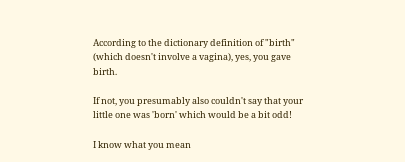According to the dictionary definition of "birth" (which doesn't involve a vagina), yes, you gave birth.

If not, you presumably also couldn't say that your little one was 'born' which would be a bit odd!

I know what you mean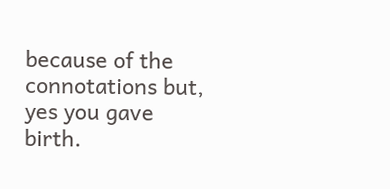because of the connotations but, yes you gave birth.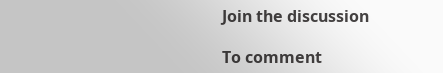Join the discussion

To comment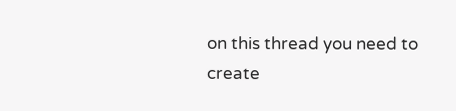on this thread you need to create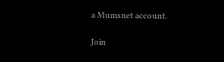a Mumsnet account.

Join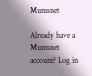Mumsnet

Already have a Mumsnet account? Log in